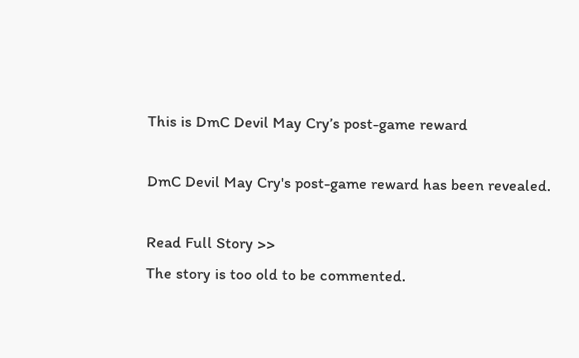This is DmC Devil May Cry’s post-game reward

DmC Devil May Cry's post-game reward has been revealed.

Read Full Story >>
The story is too old to be commented.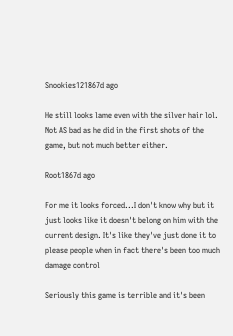Snookies121867d ago

He still looks lame even with the silver hair lol. Not AS bad as he did in the first shots of the game, but not much better either.

Root1867d ago

For me it looks forced...I don't know why but it just looks like it doesn't belong on him with the current design. It's like they've just done it to please people when in fact there's been too much damage control

Seriously this game is terrible and it's been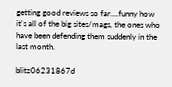getting good reviews so far....funny how it's all of the big sites/mags, the ones who have been defending them suddenly in the last month.

blitz06231867d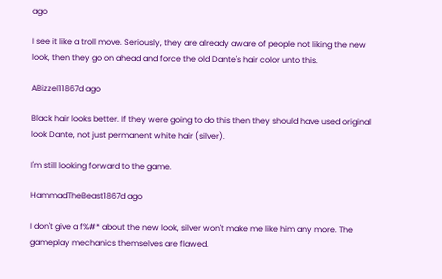ago

I see it like a troll move. Seriously, they are already aware of people not liking the new look, then they go on ahead and force the old Dante's hair color unto this.

ABizzel11867d ago

Black hair looks better. If they were going to do this then they should have used original look Dante, not just permanent white hair (silver).

I'm still looking forward to the game.

HammadTheBeast1867d ago

I don't give a f%#* about the new look, silver won't make me like him any more. The gameplay mechanics themselves are flawed.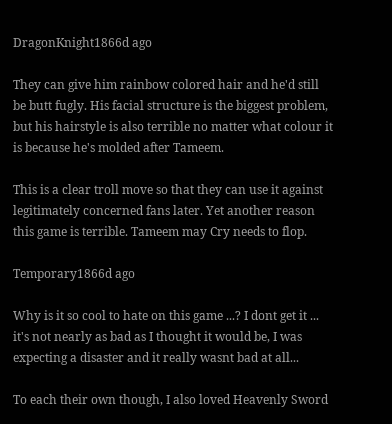DragonKnight1866d ago

They can give him rainbow colored hair and he'd still be butt fugly. His facial structure is the biggest problem, but his hairstyle is also terrible no matter what colour it is because he's molded after Tameem.

This is a clear troll move so that they can use it against legitimately concerned fans later. Yet another reason this game is terrible. Tameem may Cry needs to flop.

Temporary1866d ago

Why is it so cool to hate on this game ...? I dont get it ... it's not nearly as bad as I thought it would be, I was expecting a disaster and it really wasnt bad at all...

To each their own though, I also loved Heavenly Sword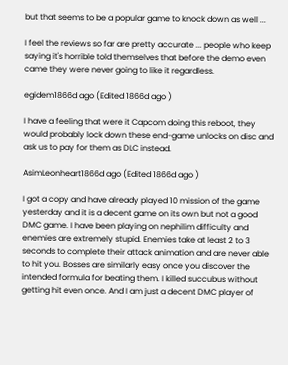but that seems to be a popular game to knock down as well ...

I feel the reviews so far are pretty accurate ... people who keep saying it's horrible told themselves that before the demo even came they were never going to like it regardless.

egidem1866d ago (Edited 1866d ago )

I have a feeling that were it Capcom doing this reboot, they would probably lock down these end-game unlocks on disc and ask us to pay for them as DLC instead.

AsimLeonheart1866d ago (Edited 1866d ago )

I got a copy and have already played 10 mission of the game yesterday and it is a decent game on its own but not a good DMC game. I have been playing on nephilim difficulty and enemies are extremely stupid. Enemies take at least 2 to 3 seconds to complete their attack animation and are never able to hit you. Bosses are similarly easy once you discover the intended formula for beating them. I killed succubus without getting hit even once. And I am just a decent DMC player of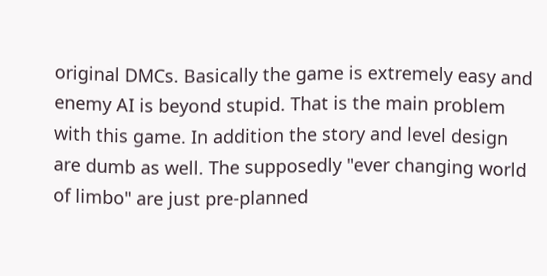original DMCs. Basically the game is extremely easy and enemy AI is beyond stupid. That is the main problem with this game. In addition the story and level design are dumb as well. The supposedly "ever changing world of limbo" are just pre-planned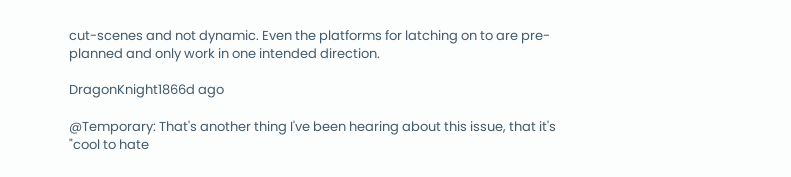cut-scenes and not dynamic. Even the platforms for latching on to are pre-planned and only work in one intended direction.

DragonKnight1866d ago

@Temporary: That's another thing I've been hearing about this issue, that it's "cool to hate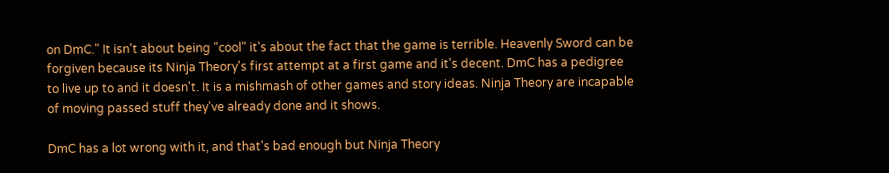on DmC." It isn't about being "cool" it's about the fact that the game is terrible. Heavenly Sword can be forgiven because its Ninja Theory's first attempt at a first game and it's decent. DmC has a pedigree to live up to and it doesn't. It is a mishmash of other games and story ideas. Ninja Theory are incapable of moving passed stuff they've already done and it shows.

DmC has a lot wrong with it, and that's bad enough but Ninja Theory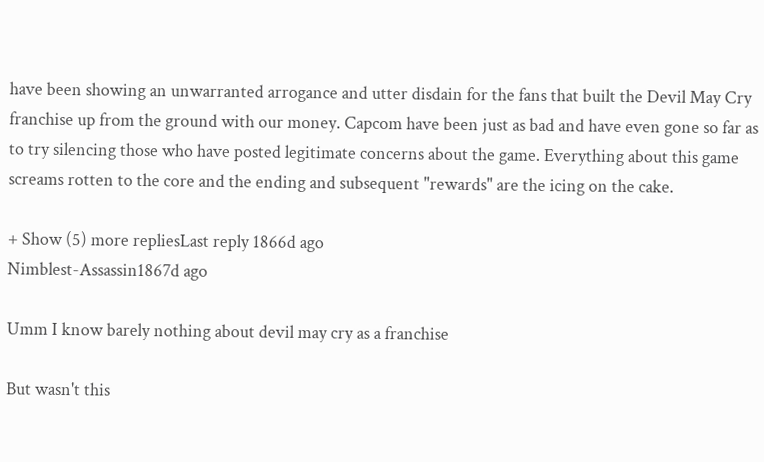have been showing an unwarranted arrogance and utter disdain for the fans that built the Devil May Cry franchise up from the ground with our money. Capcom have been just as bad and have even gone so far as to try silencing those who have posted legitimate concerns about the game. Everything about this game screams rotten to the core and the ending and subsequent "rewards" are the icing on the cake.

+ Show (5) more repliesLast reply 1866d ago
Nimblest-Assassin1867d ago

Umm I know barely nothing about devil may cry as a franchise

But wasn't this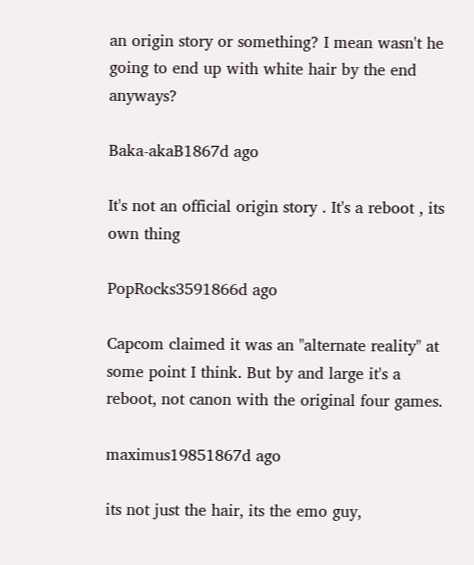an origin story or something? I mean wasn't he going to end up with white hair by the end anyways?

Baka-akaB1867d ago

It's not an official origin story . It's a reboot , its own thing

PopRocks3591866d ago

Capcom claimed it was an "alternate reality" at some point I think. But by and large it's a reboot, not canon with the original four games.

maximus19851867d ago

its not just the hair, its the emo guy,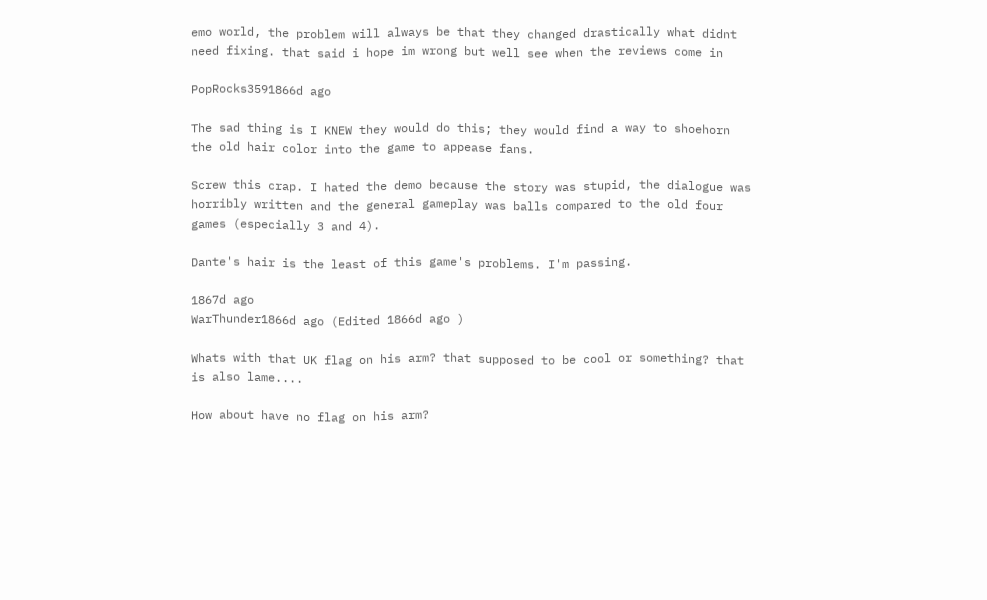emo world, the problem will always be that they changed drastically what didnt need fixing. that said i hope im wrong but well see when the reviews come in

PopRocks3591866d ago

The sad thing is I KNEW they would do this; they would find a way to shoehorn the old hair color into the game to appease fans.

Screw this crap. I hated the demo because the story was stupid, the dialogue was horribly written and the general gameplay was balls compared to the old four games (especially 3 and 4).

Dante's hair is the least of this game's problems. I'm passing.

1867d ago
WarThunder1866d ago (Edited 1866d ago )

Whats with that UK flag on his arm? that supposed to be cool or something? that is also lame....

How about have no flag on his arm?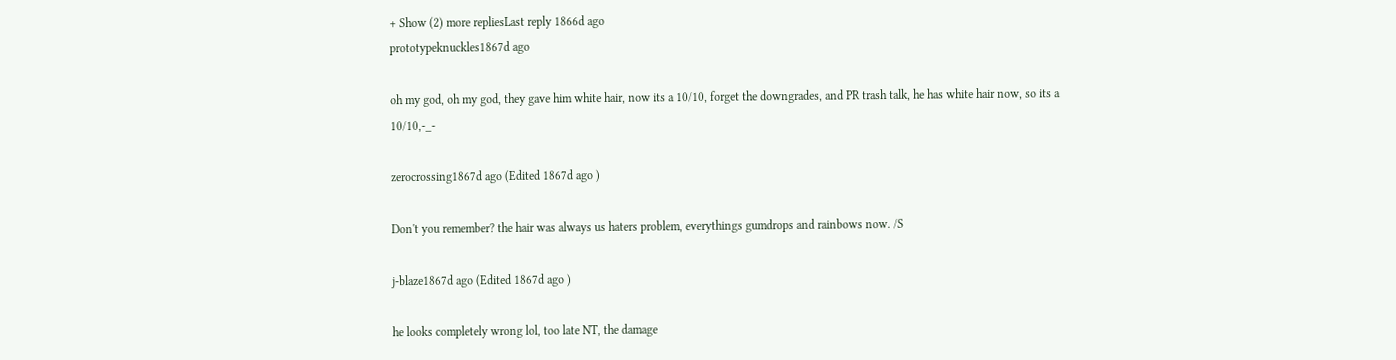+ Show (2) more repliesLast reply 1866d ago
prototypeknuckles1867d ago

oh my god, oh my god, they gave him white hair, now its a 10/10, forget the downgrades, and PR trash talk, he has white hair now, so its a 10/10,-_-

zerocrossing1867d ago (Edited 1867d ago )

Don't you remember? the hair was always us haters problem, everythings gumdrops and rainbows now. /S

j-blaze1867d ago (Edited 1867d ago )

he looks completely wrong lol, too late NT, the damage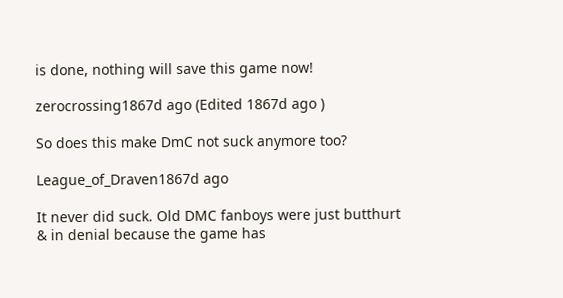is done, nothing will save this game now!

zerocrossing1867d ago (Edited 1867d ago )

So does this make DmC not suck anymore too?

League_of_Draven1867d ago

It never did suck. Old DMC fanboys were just butthurt & in denial because the game has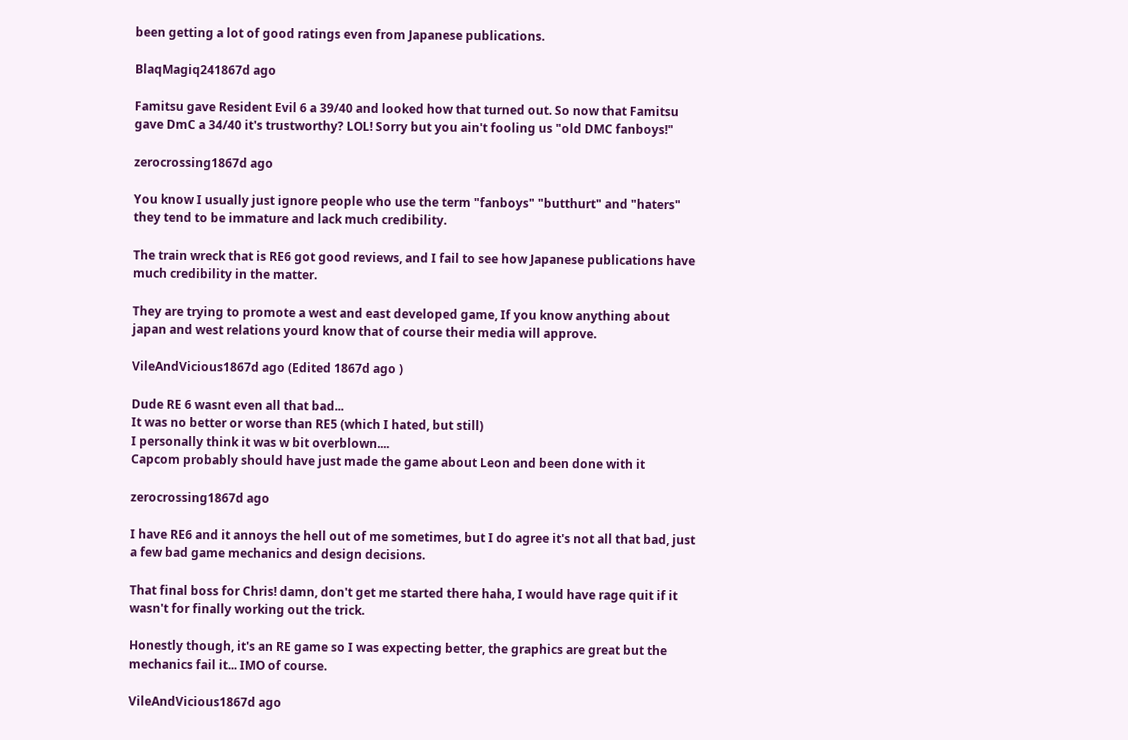been getting a lot of good ratings even from Japanese publications.

BlaqMagiq241867d ago

Famitsu gave Resident Evil 6 a 39/40 and looked how that turned out. So now that Famitsu gave DmC a 34/40 it's trustworthy? LOL! Sorry but you ain't fooling us "old DMC fanboys!"

zerocrossing1867d ago

You know I usually just ignore people who use the term "fanboys" "butthurt" and "haters" they tend to be immature and lack much credibility.

The train wreck that is RE6 got good reviews, and I fail to see how Japanese publications have much credibility in the matter.

They are trying to promote a west and east developed game, If you know anything about japan and west relations yourd know that of course their media will approve.

VileAndVicious1867d ago (Edited 1867d ago )

Dude RE 6 wasnt even all that bad...
It was no better or worse than RE5 (which I hated, but still)
I personally think it was w bit overblown....
Capcom probably should have just made the game about Leon and been done with it

zerocrossing1867d ago

I have RE6 and it annoys the hell out of me sometimes, but I do agree it's not all that bad, just a few bad game mechanics and design decisions.

That final boss for Chris! damn, don't get me started there haha, I would have rage quit if it wasn't for finally working out the trick.

Honestly though, it's an RE game so I was expecting better, the graphics are great but the mechanics fail it... IMO of course.

VileAndVicious1867d ago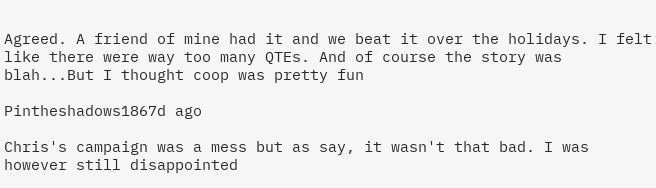Agreed. A friend of mine had it and we beat it over the holidays. I felt like there were way too many QTEs. And of course the story was blah...But I thought coop was pretty fun

Pintheshadows1867d ago

Chris's campaign was a mess but as say, it wasn't that bad. I was however still disappointed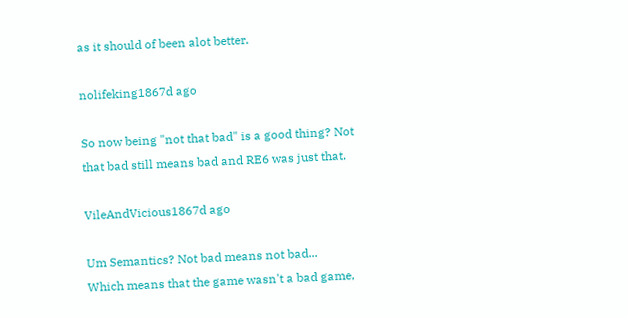as it should of been alot better.

nolifeking1867d ago

So now being "not that bad" is a good thing? Not that bad still means bad and RE6 was just that.

VileAndVicious1867d ago

Um Semantics? Not bad means not bad...
Which means that the game wasn't a bad game,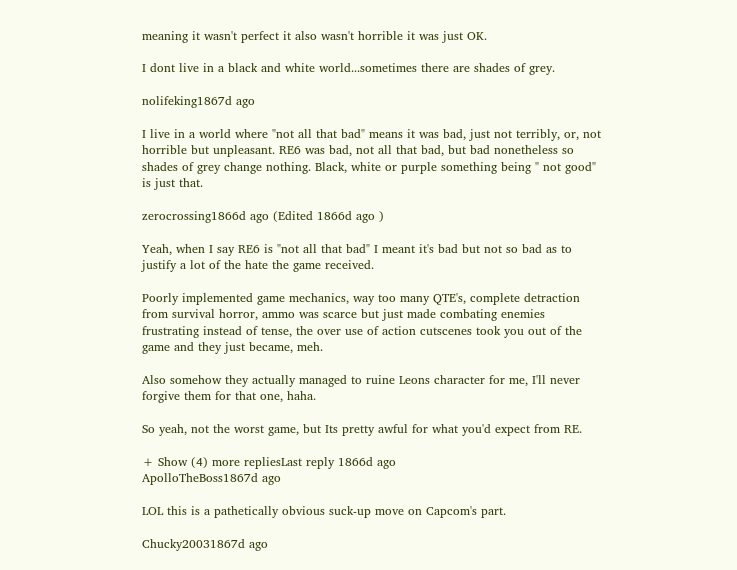meaning it wasn't perfect it also wasn't horrible it was just OK.

I dont live in a black and white world...sometimes there are shades of grey.

nolifeking1867d ago

I live in a world where "not all that bad" means it was bad, just not terribly, or, not horrible but unpleasant. RE6 was bad, not all that bad, but bad nonetheless so shades of grey change nothing. Black, white or purple something being " not good" is just that.

zerocrossing1866d ago (Edited 1866d ago )

Yeah, when I say RE6 is "not all that bad" I meant it's bad but not so bad as to justify a lot of the hate the game received.

Poorly implemented game mechanics, way too many QTE's, complete detraction from survival horror, ammo was scarce but just made combating enemies frustrating instead of tense, the over use of action cutscenes took you out of the game and they just became, meh.

Also somehow they actually managed to ruine Leons character for me, I'll never forgive them for that one, haha.

So yeah, not the worst game, but Its pretty awful for what you'd expect from RE.

+ Show (4) more repliesLast reply 1866d ago
ApolloTheBoss1867d ago

LOL this is a pathetically obvious suck-up move on Capcom's part.

Chucky20031867d ago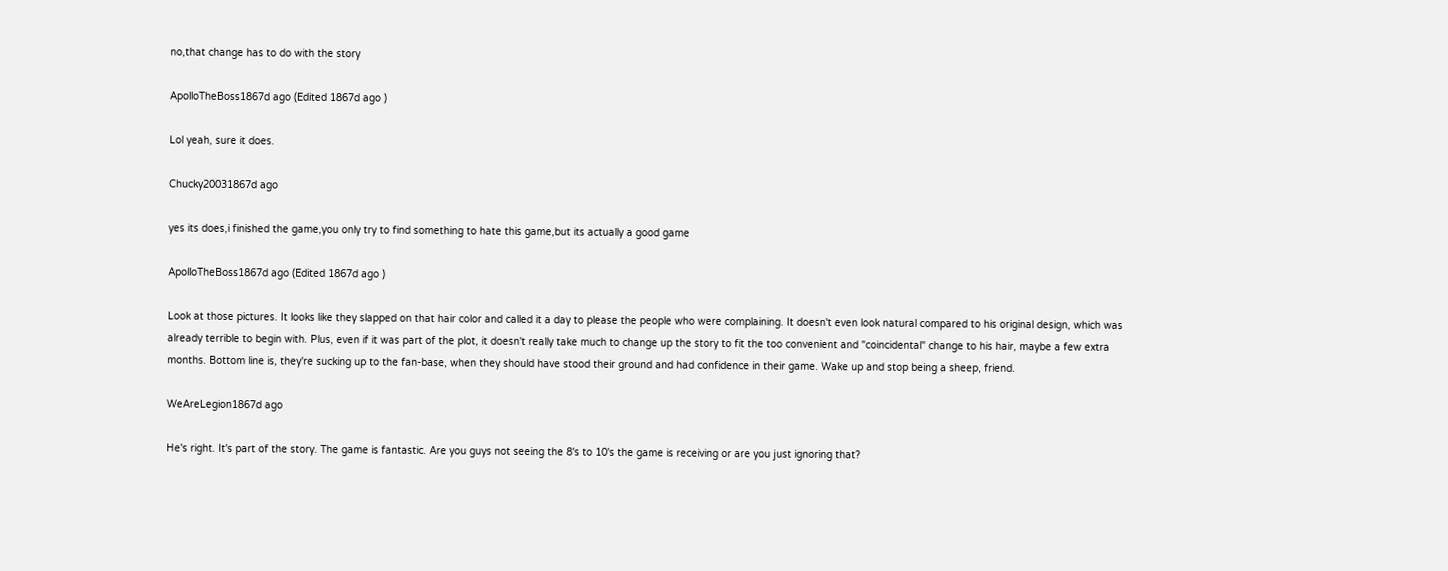no,that change has to do with the story

ApolloTheBoss1867d ago (Edited 1867d ago )

Lol yeah, sure it does.

Chucky20031867d ago

yes its does,i finished the game,you only try to find something to hate this game,but its actually a good game

ApolloTheBoss1867d ago (Edited 1867d ago )

Look at those pictures. It looks like they slapped on that hair color and called it a day to please the people who were complaining. It doesn't even look natural compared to his original design, which was already terrible to begin with. Plus, even if it was part of the plot, it doesn't really take much to change up the story to fit the too convenient and "coincidental" change to his hair, maybe a few extra months. Bottom line is, they're sucking up to the fan-base, when they should have stood their ground and had confidence in their game. Wake up and stop being a sheep, friend.

WeAreLegion1867d ago

He's right. It's part of the story. The game is fantastic. Are you guys not seeing the 8's to 10's the game is receiving or are you just ignoring that?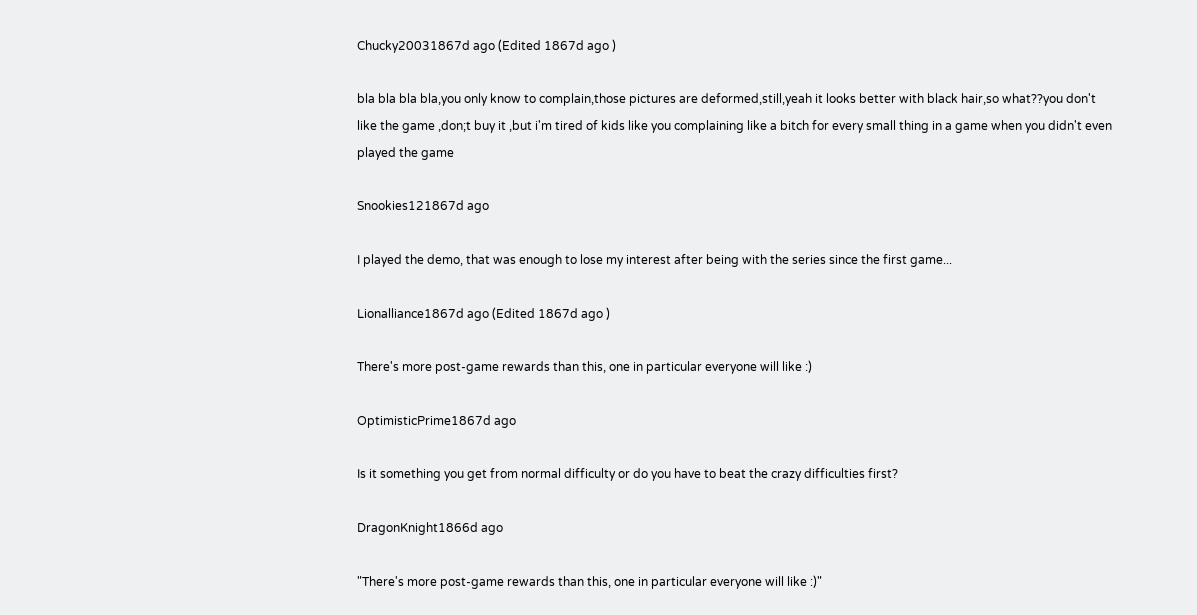Chucky20031867d ago (Edited 1867d ago )

bla bla bla bla,you only know to complain,those pictures are deformed,still,yeah it looks better with black hair,so what??you don't like the game ,don;t buy it ,but i'm tired of kids like you complaining like a bitch for every small thing in a game when you didn't even played the game

Snookies121867d ago

I played the demo, that was enough to lose my interest after being with the series since the first game...

Lionalliance1867d ago (Edited 1867d ago )

There's more post-game rewards than this, one in particular everyone will like :)

OptimisticPrime1867d ago

Is it something you get from normal difficulty or do you have to beat the crazy difficulties first?

DragonKnight1866d ago

"There's more post-game rewards than this, one in particular everyone will like :)"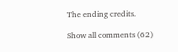The ending credits.

Show all comments (62)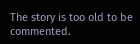The story is too old to be commented.